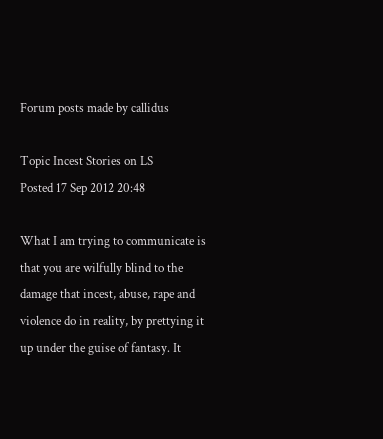Forum posts made by callidus

Topic Incest Stories on LS
Posted 17 Sep 2012 20:48

What I am trying to communicate is that you are wilfully blind to the damage that incest, abuse, rape and violence do in reality, by prettying it up under the guise of fantasy. It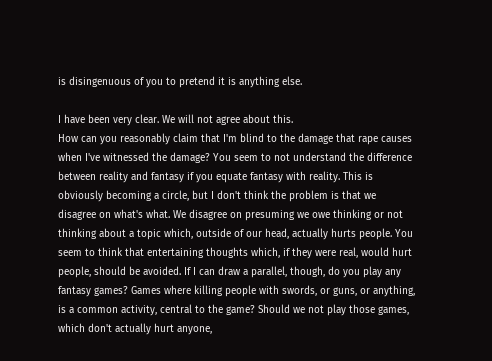is disingenuous of you to pretend it is anything else.

I have been very clear. We will not agree about this.
How can you reasonably claim that I'm blind to the damage that rape causes when I've witnessed the damage? You seem to not understand the difference between reality and fantasy if you equate fantasy with reality. This is obviously becoming a circle, but I don't think the problem is that we disagree on what's what. We disagree on presuming we owe thinking or not thinking about a topic which, outside of our head, actually hurts people. You seem to think that entertaining thoughts which, if they were real, would hurt people, should be avoided. If I can draw a parallel, though, do you play any fantasy games? Games where killing people with swords, or guns, or anything, is a common activity, central to the game? Should we not play those games, which don't actually hurt anyone,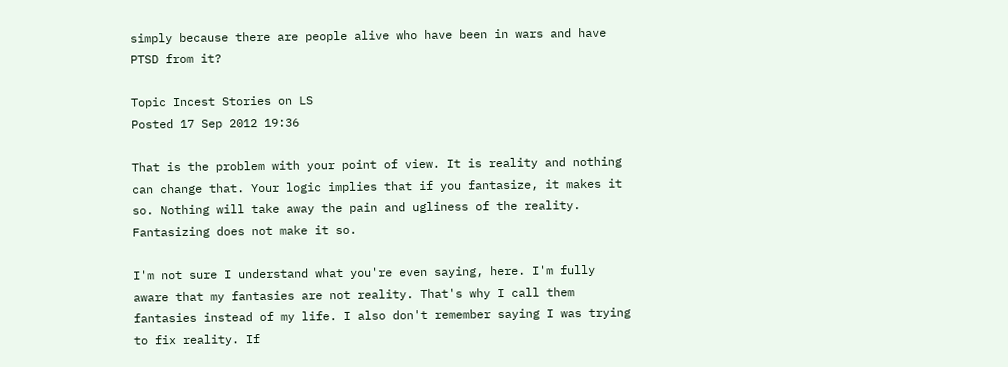simply because there are people alive who have been in wars and have PTSD from it?

Topic Incest Stories on LS
Posted 17 Sep 2012 19:36

That is the problem with your point of view. It is reality and nothing can change that. Your logic implies that if you fantasize, it makes it so. Nothing will take away the pain and ugliness of the reality. Fantasizing does not make it so.

I'm not sure I understand what you're even saying, here. I'm fully aware that my fantasies are not reality. That's why I call them fantasies instead of my life. I also don't remember saying I was trying to fix reality. If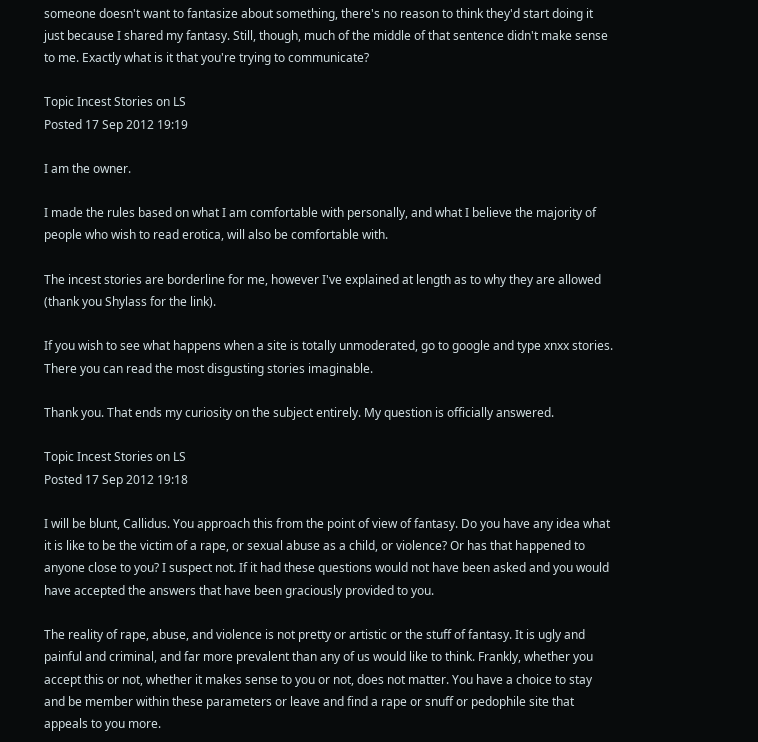someone doesn't want to fantasize about something, there's no reason to think they'd start doing it just because I shared my fantasy. Still, though, much of the middle of that sentence didn't make sense to me. Exactly what is it that you're trying to communicate?

Topic Incest Stories on LS
Posted 17 Sep 2012 19:19

I am the owner.

I made the rules based on what I am comfortable with personally, and what I believe the majority of people who wish to read erotica, will also be comfortable with.

The incest stories are borderline for me, however I've explained at length as to why they are allowed (thank you Shylass for the link).

If you wish to see what happens when a site is totally unmoderated, go to google and type xnxx stories. There you can read the most disgusting stories imaginable.

Thank you. That ends my curiosity on the subject entirely. My question is officially answered.

Topic Incest Stories on LS
Posted 17 Sep 2012 19:18

I will be blunt, Callidus. You approach this from the point of view of fantasy. Do you have any idea what it is like to be the victim of a rape, or sexual abuse as a child, or violence? Or has that happened to anyone close to you? I suspect not. If it had these questions would not have been asked and you would have accepted the answers that have been graciously provided to you.

The reality of rape, abuse, and violence is not pretty or artistic or the stuff of fantasy. It is ugly and painful and criminal, and far more prevalent than any of us would like to think. Frankly, whether you accept this or not, whether it makes sense to you or not, does not matter. You have a choice to stay and be member within these parameters or leave and find a rape or snuff or pedophile site that appeals to you more.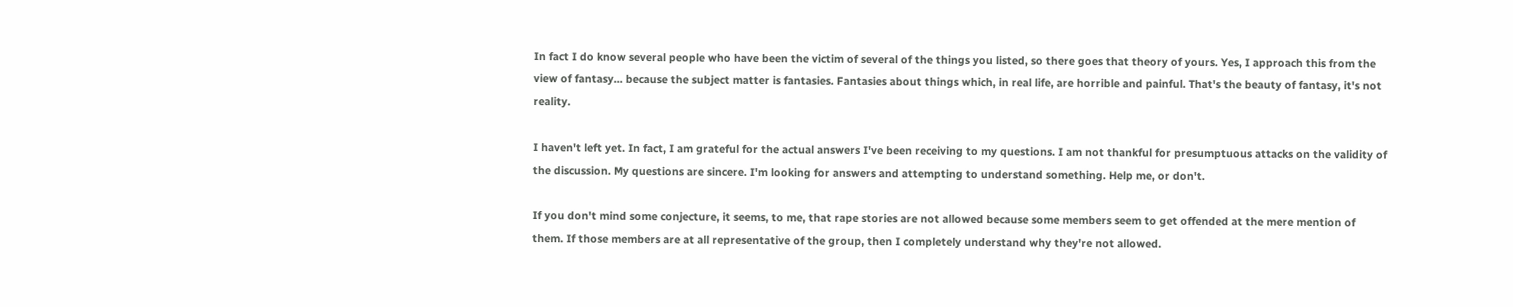In fact I do know several people who have been the victim of several of the things you listed, so there goes that theory of yours. Yes, I approach this from the view of fantasy... because the subject matter is fantasies. Fantasies about things which, in real life, are horrible and painful. That's the beauty of fantasy, it's not reality.

I haven't left yet. In fact, I am grateful for the actual answers I've been receiving to my questions. I am not thankful for presumptuous attacks on the validity of the discussion. My questions are sincere. I'm looking for answers and attempting to understand something. Help me, or don't.

If you don't mind some conjecture, it seems, to me, that rape stories are not allowed because some members seem to get offended at the mere mention of them. If those members are at all representative of the group, then I completely understand why they're not allowed.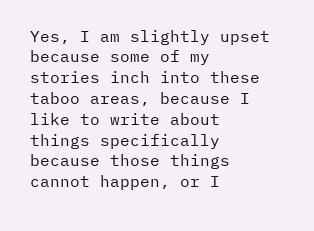Yes, I am slightly upset because some of my stories inch into these taboo areas, because I like to write about things specifically because those things cannot happen, or I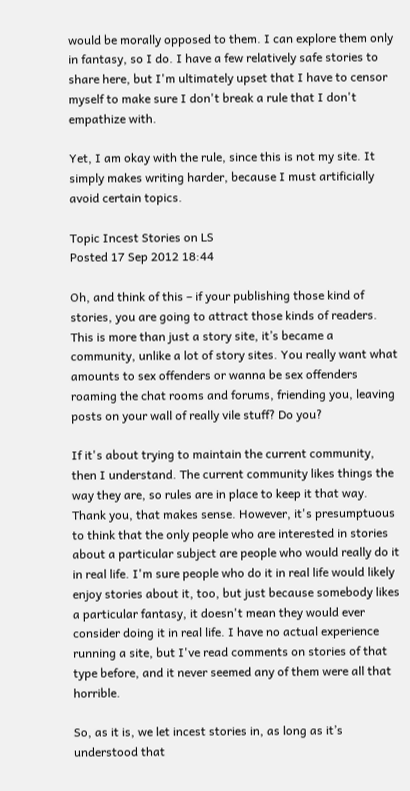would be morally opposed to them. I can explore them only in fantasy, so I do. I have a few relatively safe stories to share here, but I'm ultimately upset that I have to censor myself to make sure I don't break a rule that I don't empathize with.

Yet, I am okay with the rule, since this is not my site. It simply makes writing harder, because I must artificially avoid certain topics.

Topic Incest Stories on LS
Posted 17 Sep 2012 18:44

Oh, and think of this – if your publishing those kind of stories, you are going to attract those kinds of readers. This is more than just a story site, it’s became a community, unlike a lot of story sites. You really want what amounts to sex offenders or wanna be sex offenders roaming the chat rooms and forums, friending you, leaving posts on your wall of really vile stuff? Do you?

If it's about trying to maintain the current community, then I understand. The current community likes things the way they are, so rules are in place to keep it that way. Thank you, that makes sense. However, it's presumptuous to think that the only people who are interested in stories about a particular subject are people who would really do it in real life. I'm sure people who do it in real life would likely enjoy stories about it, too, but just because somebody likes a particular fantasy, it doesn't mean they would ever consider doing it in real life. I have no actual experience running a site, but I've read comments on stories of that type before, and it never seemed any of them were all that horrible.

So, as it is, we let incest stories in, as long as it’s understood that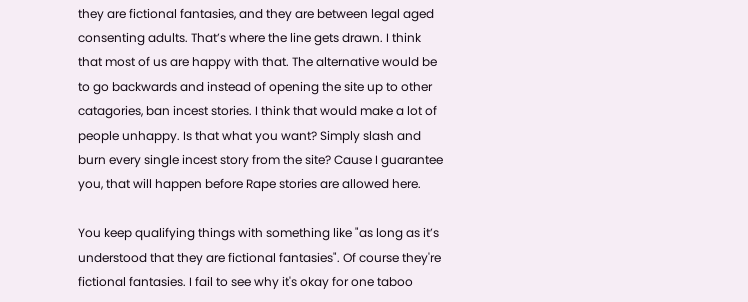they are fictional fantasies, and they are between legal aged consenting adults. That’s where the line gets drawn. I think that most of us are happy with that. The alternative would be to go backwards and instead of opening the site up to other catagories, ban incest stories. I think that would make a lot of people unhappy. Is that what you want? Simply slash and burn every single incest story from the site? Cause I guarantee you, that will happen before Rape stories are allowed here.

You keep qualifying things with something like "as long as it’s understood that they are fictional fantasies". Of course they're fictional fantasies. I fail to see why it's okay for one taboo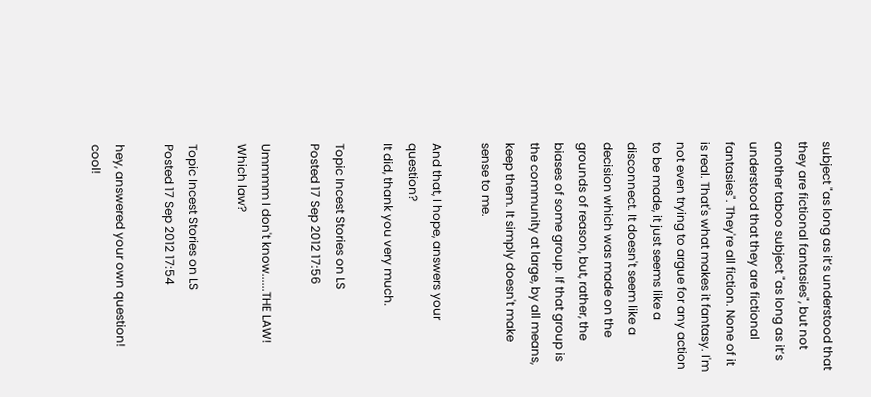subject "as long as it’s understood that they are fictional fantasies", but not another taboo subject "as long as it’s understood that they are fictional fantasies". They're all fiction. None of it is real. That's what makes it fantasy. I'm not even trying to argue for any action to be made, it just seems like a disconnect. It doesn't seem like a decision which was made on the grounds of reason, but, rather, the biases of some group. If that group is the community at large, by all means, keep them. It simply doesn't make sense to me.

And that, I hope, answers your question?
It did, thank you very much.

Topic Incest Stories on LS
Posted 17 Sep 2012 17:56

Ummmm I don't know......THE LAW!
Which law?

Topic Incest Stories on LS
Posted 17 Sep 2012 17:54

hey, answered your own question! cool!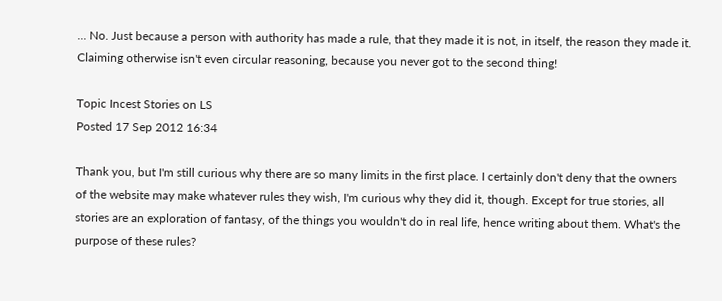... No. Just because a person with authority has made a rule, that they made it is not, in itself, the reason they made it. Claiming otherwise isn't even circular reasoning, because you never got to the second thing!

Topic Incest Stories on LS
Posted 17 Sep 2012 16:34

Thank you, but I'm still curious why there are so many limits in the first place. I certainly don't deny that the owners of the website may make whatever rules they wish, I'm curious why they did it, though. Except for true stories, all stories are an exploration of fantasy, of the things you wouldn't do in real life, hence writing about them. What's the purpose of these rules?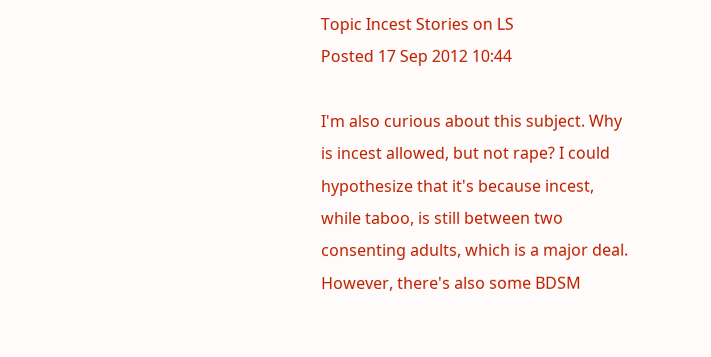Topic Incest Stories on LS
Posted 17 Sep 2012 10:44

I'm also curious about this subject. Why is incest allowed, but not rape? I could hypothesize that it's because incest, while taboo, is still between two consenting adults, which is a major deal. However, there's also some BDSM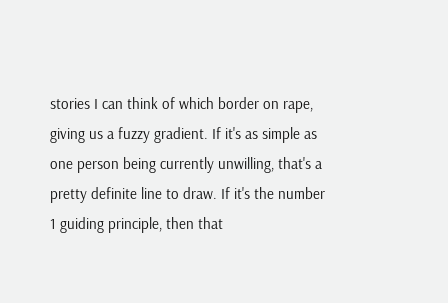stories I can think of which border on rape, giving us a fuzzy gradient. If it's as simple as one person being currently unwilling, that's a pretty definite line to draw. If it's the number 1 guiding principle, then that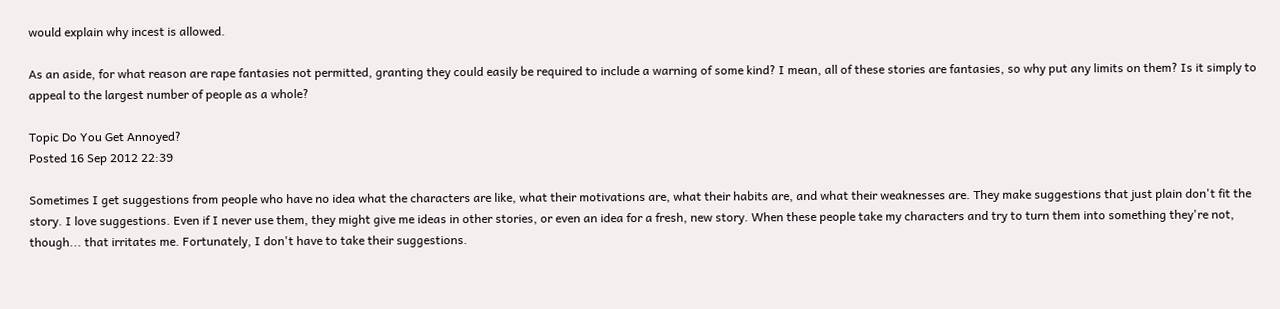would explain why incest is allowed.

As an aside, for what reason are rape fantasies not permitted, granting they could easily be required to include a warning of some kind? I mean, all of these stories are fantasies, so why put any limits on them? Is it simply to appeal to the largest number of people as a whole?

Topic Do You Get Annoyed?
Posted 16 Sep 2012 22:39

Sometimes I get suggestions from people who have no idea what the characters are like, what their motivations are, what their habits are, and what their weaknesses are. They make suggestions that just plain don't fit the story. I love suggestions. Even if I never use them, they might give me ideas in other stories, or even an idea for a fresh, new story. When these people take my characters and try to turn them into something they're not, though... that irritates me. Fortunately, I don't have to take their suggestions.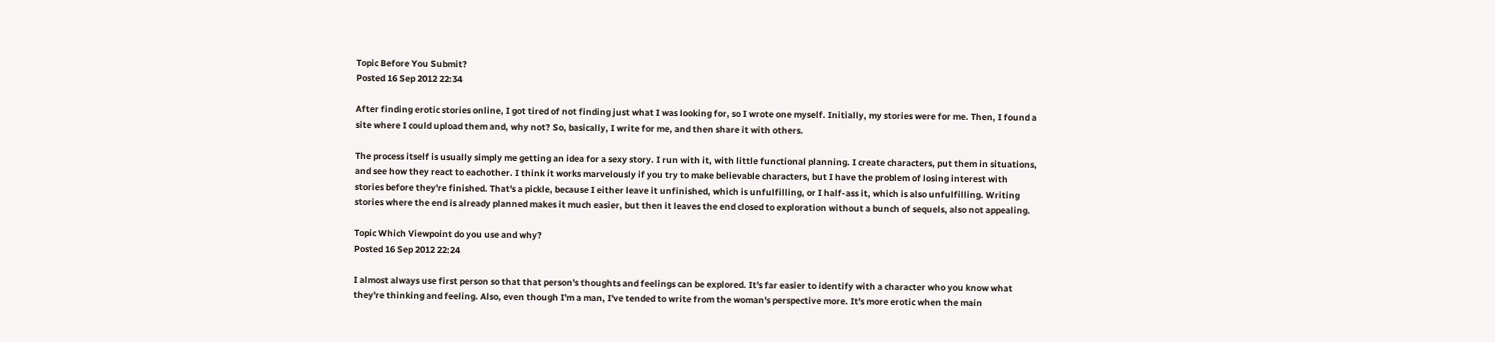Topic Before You Submit?
Posted 16 Sep 2012 22:34

After finding erotic stories online, I got tired of not finding just what I was looking for, so I wrote one myself. Initially, my stories were for me. Then, I found a site where I could upload them and, why not? So, basically, I write for me, and then share it with others.

The process itself is usually simply me getting an idea for a sexy story. I run with it, with little functional planning. I create characters, put them in situations, and see how they react to eachother. I think it works marvelously if you try to make believable characters, but I have the problem of losing interest with stories before they're finished. That's a pickle, because I either leave it unfinished, which is unfulfilling, or I half-ass it, which is also unfulfilling. Writing stories where the end is already planned makes it much easier, but then it leaves the end closed to exploration without a bunch of sequels, also not appealing.

Topic Which Viewpoint do you use and why?
Posted 16 Sep 2012 22:24

I almost always use first person so that that person's thoughts and feelings can be explored. It's far easier to identify with a character who you know what they're thinking and feeling. Also, even though I'm a man, I've tended to write from the woman's perspective more. It's more erotic when the main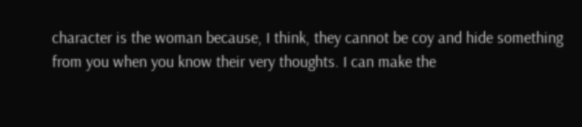character is the woman because, I think, they cannot be coy and hide something from you when you know their very thoughts. I can make the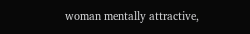woman mentally attractive,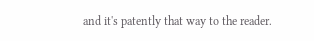and it's patently that way to the reader.